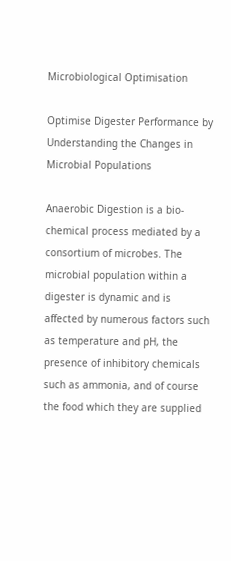Microbiological Optimisation

Optimise Digester Performance by Understanding the Changes in Microbial Populations

Anaerobic Digestion is a bio-chemical process mediated by a consortium of microbes. The microbial population within a digester is dynamic and is affected by numerous factors such as temperature and pH, the presence of inhibitory chemicals such as ammonia, and of course the food which they are supplied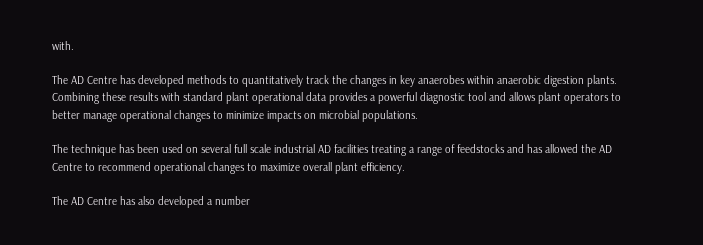with.

The AD Centre has developed methods to quantitatively track the changes in key anaerobes within anaerobic digestion plants. Combining these results with standard plant operational data provides a powerful diagnostic tool and allows plant operators to better manage operational changes to minimize impacts on microbial populations.

The technique has been used on several full scale industrial AD facilities treating a range of feedstocks and has allowed the AD Centre to recommend operational changes to maximize overall plant efficiency.

The AD Centre has also developed a number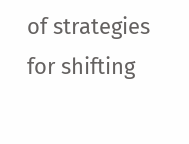of strategies for shifting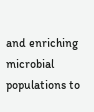and enriching microbial populations to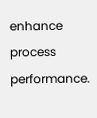enhance process performance.